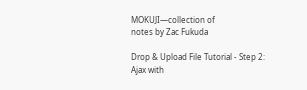MOKUJI—collection of
notes by Zac Fukuda

Drop & Upload File Tutorial - Step 2: Ajax with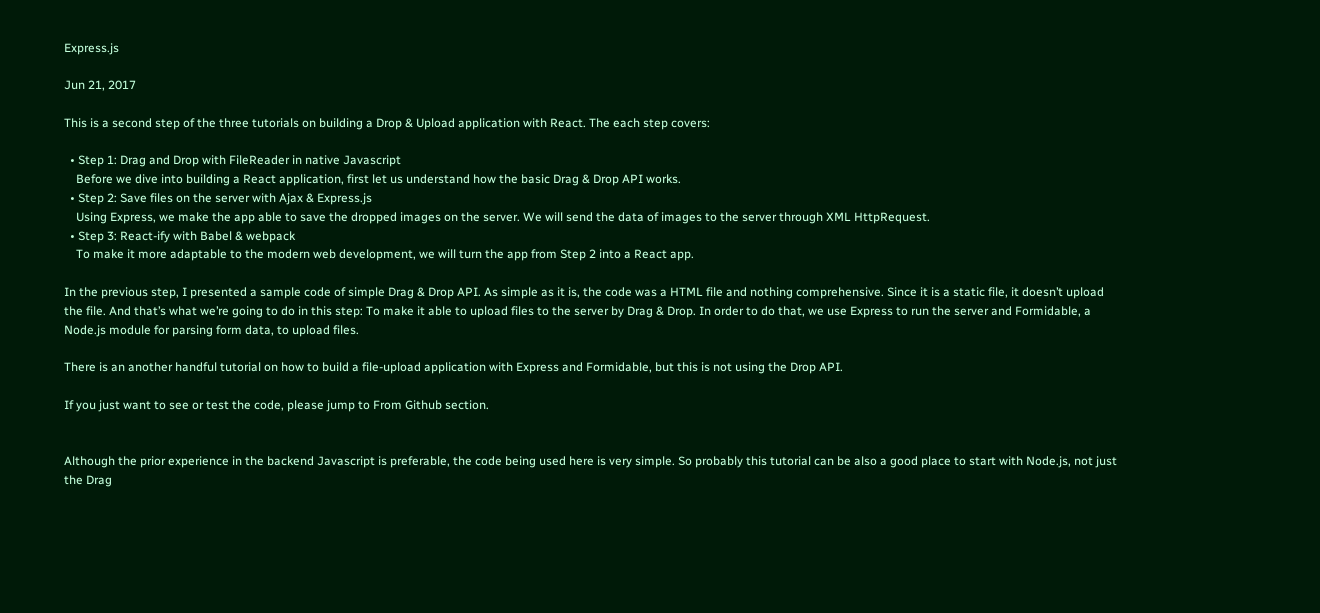Express.js

Jun 21, 2017

This is a second step of the three tutorials on building a Drop & Upload application with React. The each step covers:

  • Step 1: Drag and Drop with FileReader in native Javascript
    Before we dive into building a React application, first let us understand how the basic Drag & Drop API works.
  • Step 2: Save files on the server with Ajax & Express.js
    Using Express, we make the app able to save the dropped images on the server. We will send the data of images to the server through XML HttpRequest.
  • Step 3: React-ify with Babel & webpack
    To make it more adaptable to the modern web development, we will turn the app from Step 2 into a React app.

In the previous step, I presented a sample code of simple Drag & Drop API. As simple as it is, the code was a HTML file and nothing comprehensive. Since it is a static file, it doesn’t upload the file. And that’s what we’re going to do in this step: To make it able to upload files to the server by Drag & Drop. In order to do that, we use Express to run the server and Formidable, a Node.js module for parsing form data, to upload files.

There is an another handful tutorial on how to build a file-upload application with Express and Formidable, but this is not using the Drop API.

If you just want to see or test the code, please jump to From Github section.


Although the prior experience in the backend Javascript is preferable, the code being used here is very simple. So probably this tutorial can be also a good place to start with Node.js, not just the Drag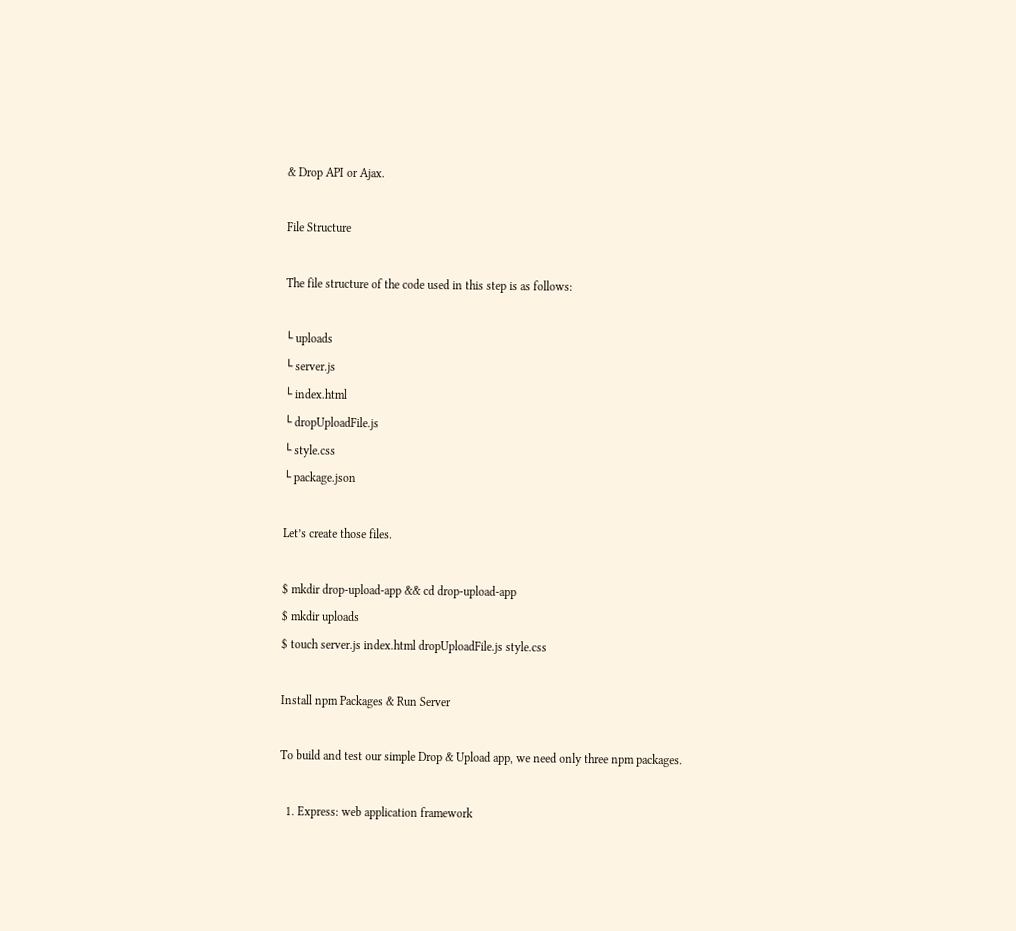& Drop API or Ajax.

File Structure

The file structure of the code used in this step is as follows:

└ uploads
└ server.js
└ index.html
└ dropUploadFile.js
└ style.css
└ package.json

Let’s create those files.

$ mkdir drop-upload-app && cd drop-upload-app
$ mkdir uploads
$ touch server.js index.html dropUploadFile.js style.css

Install npm Packages & Run Server

To build and test our simple Drop & Upload app, we need only three npm packages.

  1. Express: web application framework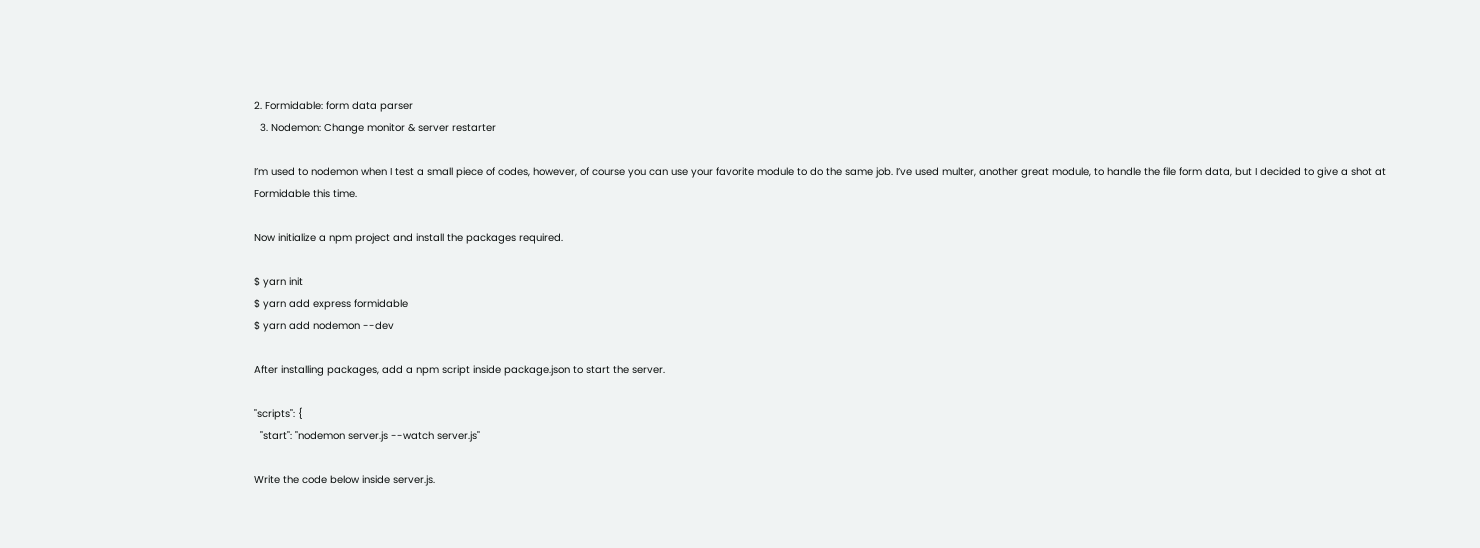2. Formidable: form data parser
  3. Nodemon: Change monitor & server restarter

I’m used to nodemon when I test a small piece of codes, however, of course you can use your favorite module to do the same job. I’ve used multer, another great module, to handle the file form data, but I decided to give a shot at Formidable this time.

Now initialize a npm project and install the packages required.

$ yarn init
$ yarn add express formidable
$ yarn add nodemon --dev

After installing packages, add a npm script inside package.json to start the server.

"scripts": {
  "start": "nodemon server.js --watch server.js"

Write the code below inside server.js.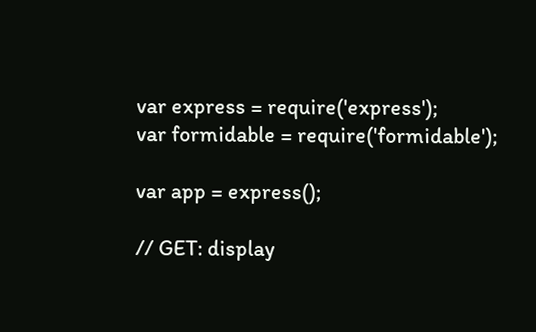var express = require('express');
var formidable = require('formidable');

var app = express();

// GET: display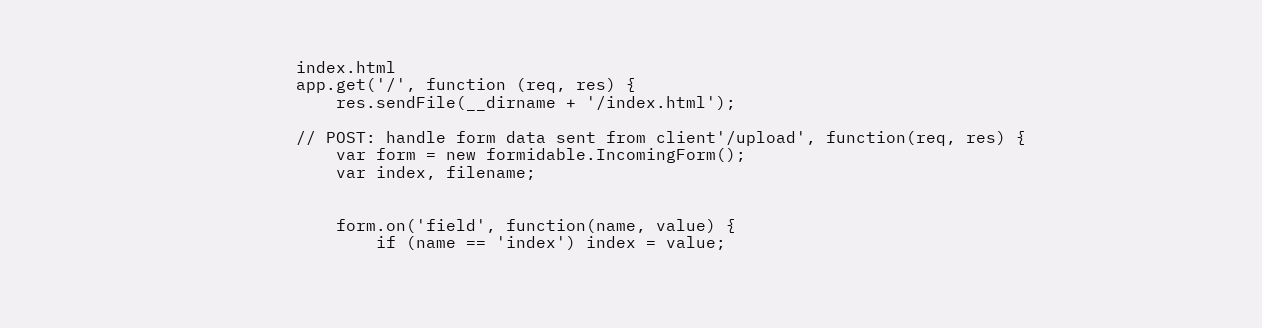index.html
app.get('/', function (req, res) {
    res.sendFile(__dirname + '/index.html');

// POST: handle form data sent from client'/upload', function(req, res) {
    var form = new formidable.IncomingForm();
    var index, filename;


    form.on('field', function(name, value) {
        if (name == 'index') index = value;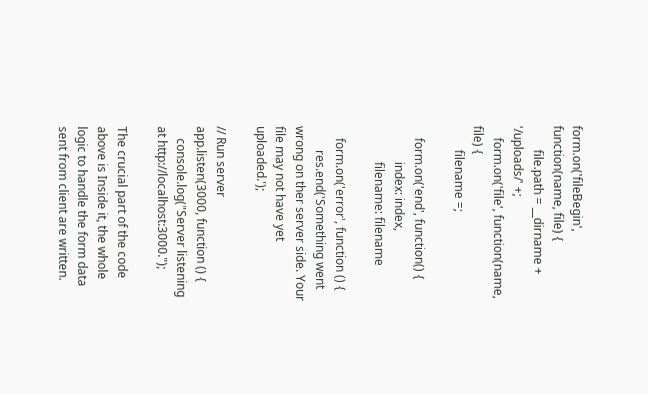form.on('fileBegin', function(name, file) {
        file.path = __dirname + '/uploads/' +;
    form.on('file', function(name, file) {
        filename =;

    form.on('end', function() {
            index: index,
            filename: filename

    form.on('error', function () {
        res.end('Something went wrong on ther server side. Your file may not have yet uploaded.');

// Run server
app.listen(3000, function () {
    console.log("Server listening at http://localhost:3000.");

The crucial part of the code above is Inside it, the whole logic to handle the form data sent from client are written.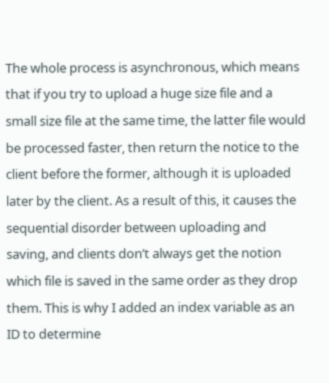The whole process is asynchronous, which means that if you try to upload a huge size file and a small size file at the same time, the latter file would be processed faster, then return the notice to the client before the former, although it is uploaded later by the client. As a result of this, it causes the sequential disorder between uploading and saving, and clients don’t always get the notion which file is saved in the same order as they drop them. This is why I added an index variable as an ID to determine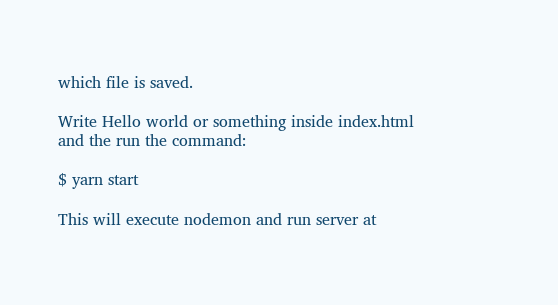which file is saved.

Write Hello world or something inside index.html and the run the command:

$ yarn start

This will execute nodemon and run server at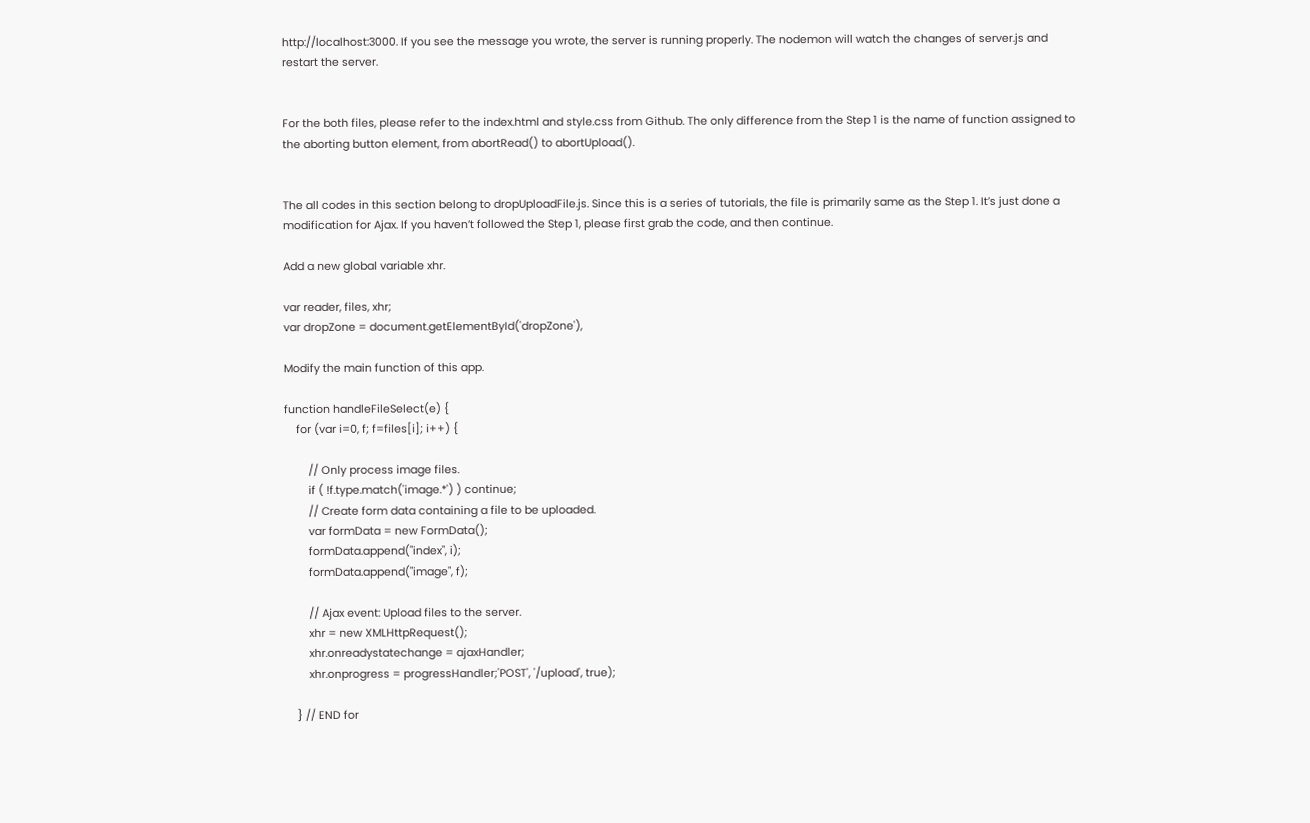http://localhost:3000. If you see the message you wrote, the server is running properly. The nodemon will watch the changes of server.js and restart the server.


For the both files, please refer to the index.html and style.css from Github. The only difference from the Step 1 is the name of function assigned to the aborting button element, from abortRead() to abortUpload().


The all codes in this section belong to dropUploadFile.js. Since this is a series of tutorials, the file is primarily same as the Step 1. It’s just done a modification for Ajax. If you haven’t followed the Step 1, please first grab the code, and then continue.

Add a new global variable xhr.

var reader, files, xhr;
var dropZone = document.getElementById('dropZone'),

Modify the main function of this app.

function handleFileSelect(e) {
    for (var i=0, f; f=files[i]; i++) {

        // Only process image files.
        if ( !f.type.match('image.*') ) continue;
        // Create form data containing a file to be uploaded.
        var formData = new FormData();
        formData.append("index", i);
        formData.append("image", f);

        // Ajax event: Upload files to the server.
        xhr = new XMLHttpRequest();
        xhr.onreadystatechange = ajaxHandler;
        xhr.onprogress = progressHandler;'POST', '/upload', true);

    } // END for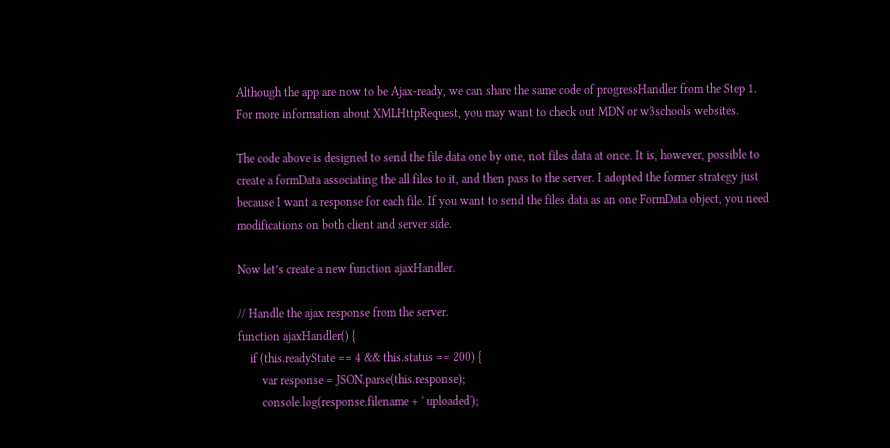Although the app are now to be Ajax-ready, we can share the same code of progressHandler from the Step 1. For more information about XMLHttpRequest, you may want to check out MDN or w3schools websites.

The code above is designed to send the file data one by one, not files data at once. It is, however, possible to create a formData associating the all files to it, and then pass to the server. I adopted the former strategy just because I want a response for each file. If you want to send the files data as an one FormData object, you need modifications on both client and server side.

Now let’s create a new function ajaxHandler.

// Handle the ajax response from the server.
function ajaxHandler() {
    if (this.readyState == 4 && this.status == 200) {
        var response = JSON.parse(this.response);
        console.log(response.filename + ' uploaded');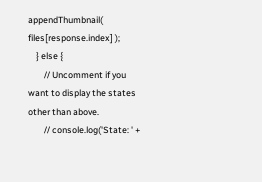appendThumbnail( files[response.index] );
    } else {
        // Uncomment if you want to display the states other than above.
        // console.log('State: ' +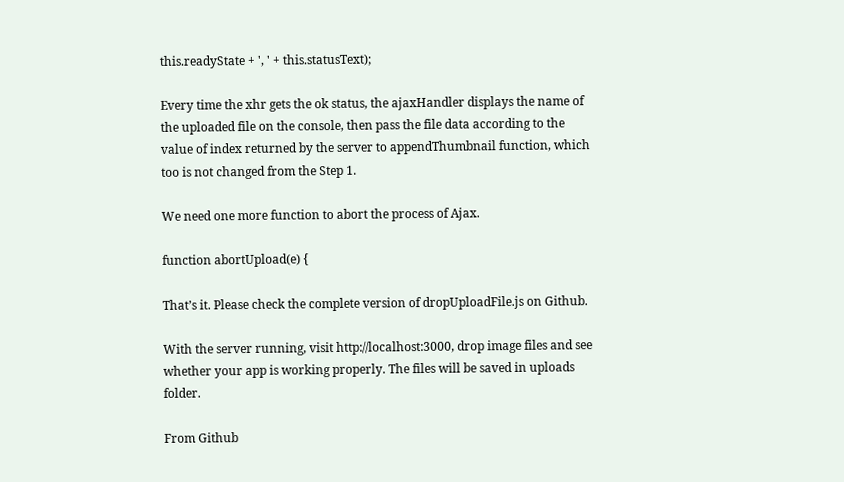this.readyState + ', ' + this.statusText);

Every time the xhr gets the ok status, the ajaxHandler displays the name of the uploaded file on the console, then pass the file data according to the value of index returned by the server to appendThumbnail function, which too is not changed from the Step 1.

We need one more function to abort the process of Ajax.

function abortUpload(e) {

That’s it. Please check the complete version of dropUploadFile.js on Github.

With the server running, visit http://localhost:3000, drop image files and see whether your app is working properly. The files will be saved in uploads folder.

From Github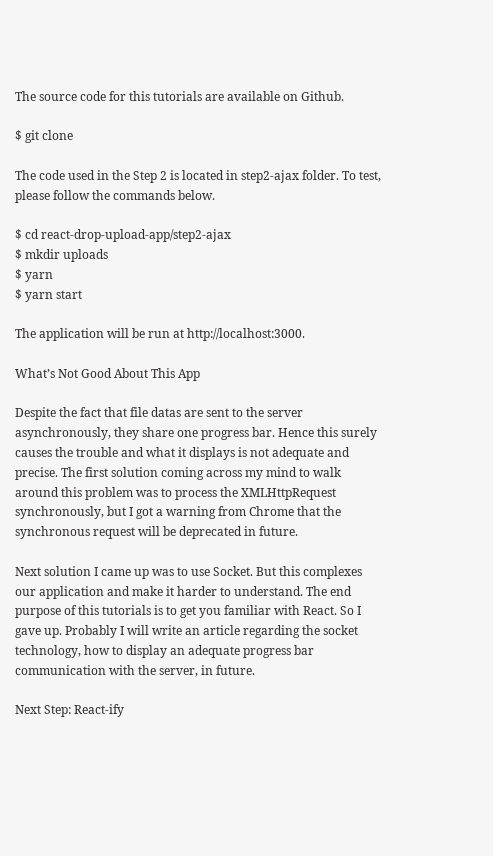The source code for this tutorials are available on Github.

$ git clone

The code used in the Step 2 is located in step2-ajax folder. To test, please follow the commands below.

$ cd react-drop-upload-app/step2-ajax
$ mkdir uploads
$ yarn
$ yarn start

The application will be run at http://localhost:3000.

What’s Not Good About This App

Despite the fact that file datas are sent to the server asynchronously, they share one progress bar. Hence this surely causes the trouble and what it displays is not adequate and precise. The first solution coming across my mind to walk around this problem was to process the XMLHttpRequest synchronously, but I got a warning from Chrome that the synchronous request will be deprecated in future.

Next solution I came up was to use Socket. But this complexes our application and make it harder to understand. The end purpose of this tutorials is to get you familiar with React. So I gave up. Probably I will write an article regarding the socket technology, how to display an adequate progress bar communication with the server, in future.

Next Step: React-ify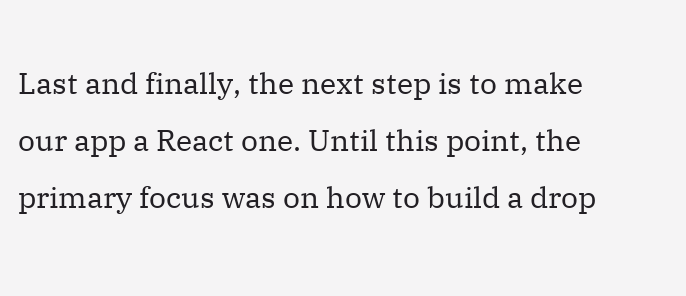Last and finally, the next step is to make our app a React one. Until this point, the primary focus was on how to build a drop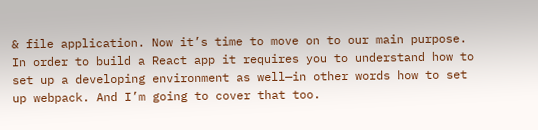& file application. Now it’s time to move on to our main purpose. In order to build a React app it requires you to understand how to set up a developing environment as well—in other words how to set up webpack. And I’m going to cover that too.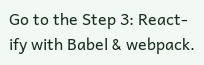Go to the Step 3: React-ify with Babel & webpack.